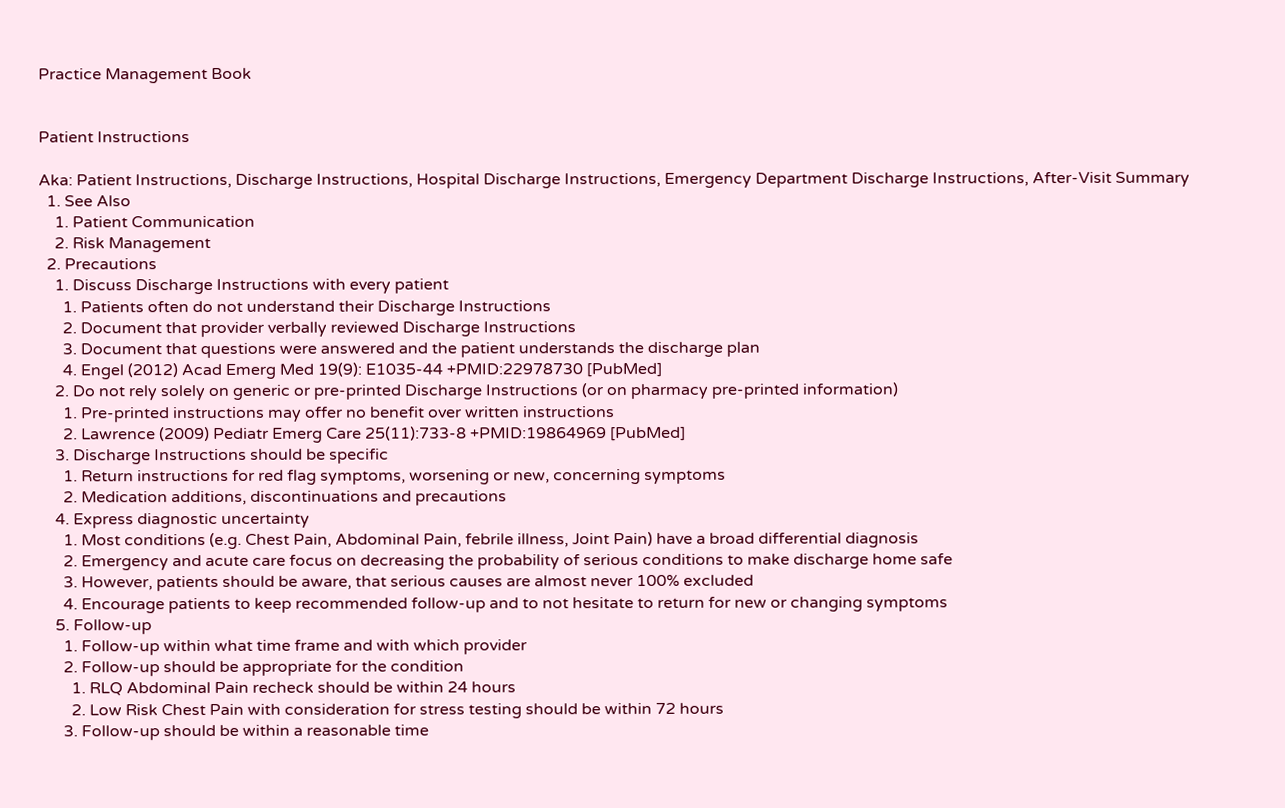Practice Management Book


Patient Instructions

Aka: Patient Instructions, Discharge Instructions, Hospital Discharge Instructions, Emergency Department Discharge Instructions, After-Visit Summary
  1. See Also
    1. Patient Communication
    2. Risk Management
  2. Precautions
    1. Discuss Discharge Instructions with every patient
      1. Patients often do not understand their Discharge Instructions
      2. Document that provider verbally reviewed Discharge Instructions
      3. Document that questions were answered and the patient understands the discharge plan
      4. Engel (2012) Acad Emerg Med 19(9): E1035-44 +PMID:22978730 [PubMed]
    2. Do not rely solely on generic or pre-printed Discharge Instructions (or on pharmacy pre-printed information)
      1. Pre-printed instructions may offer no benefit over written instructions
      2. Lawrence (2009) Pediatr Emerg Care 25(11):733-8 +PMID:19864969 [PubMed]
    3. Discharge Instructions should be specific
      1. Return instructions for red flag symptoms, worsening or new, concerning symptoms
      2. Medication additions, discontinuations and precautions
    4. Express diagnostic uncertainty
      1. Most conditions (e.g. Chest Pain, Abdominal Pain, febrile illness, Joint Pain) have a broad differential diagnosis
      2. Emergency and acute care focus on decreasing the probability of serious conditions to make discharge home safe
      3. However, patients should be aware, that serious causes are almost never 100% excluded
      4. Encourage patients to keep recommended follow-up and to not hesitate to return for new or changing symptoms
    5. Follow-up
      1. Follow-up within what time frame and with which provider
      2. Follow-up should be appropriate for the condition
        1. RLQ Abdominal Pain recheck should be within 24 hours
        2. Low Risk Chest Pain with consideration for stress testing should be within 72 hours
      3. Follow-up should be within a reasonable time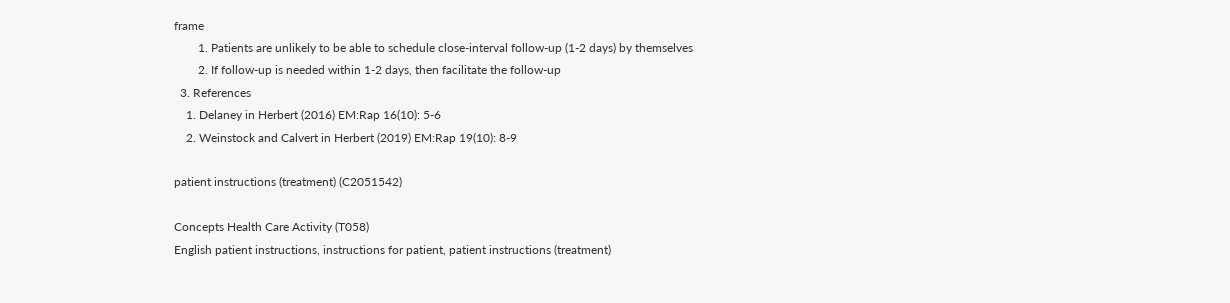frame
        1. Patients are unlikely to be able to schedule close-interval follow-up (1-2 days) by themselves
        2. If follow-up is needed within 1-2 days, then facilitate the follow-up
  3. References
    1. Delaney in Herbert (2016) EM:Rap 16(10): 5-6
    2. Weinstock and Calvert in Herbert (2019) EM:Rap 19(10): 8-9

patient instructions (treatment) (C2051542)

Concepts Health Care Activity (T058)
English patient instructions, instructions for patient, patient instructions (treatment)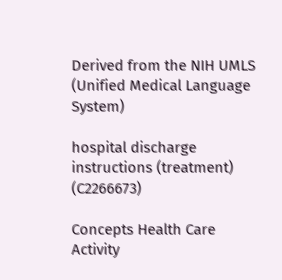Derived from the NIH UMLS (Unified Medical Language System)

hospital discharge instructions (treatment) (C2266673)

Concepts Health Care Activity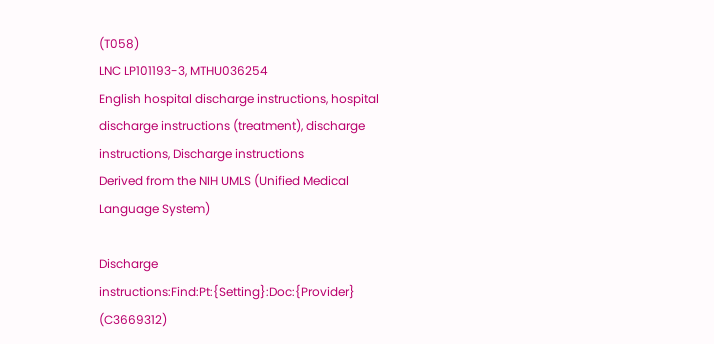(T058)
LNC LP101193-3, MTHU036254
English hospital discharge instructions, hospital discharge instructions (treatment), discharge instructions, Discharge instructions
Derived from the NIH UMLS (Unified Medical Language System)

Discharge instructions:Find:Pt:{Setting}:Doc:{Provider} (C3669312)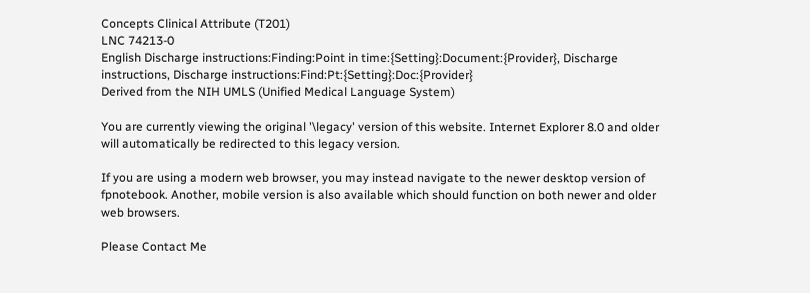Concepts Clinical Attribute (T201)
LNC 74213-0
English Discharge instructions:Finding:Point in time:{Setting}:Document:{Provider}, Discharge instructions, Discharge instructions:Find:Pt:{Setting}:Doc:{Provider}
Derived from the NIH UMLS (Unified Medical Language System)

You are currently viewing the original '\legacy' version of this website. Internet Explorer 8.0 and older will automatically be redirected to this legacy version.

If you are using a modern web browser, you may instead navigate to the newer desktop version of fpnotebook. Another, mobile version is also available which should function on both newer and older web browsers.

Please Contact Me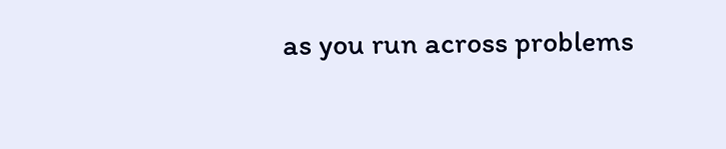as you run across problems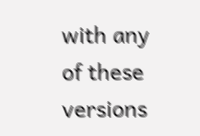with any of these versions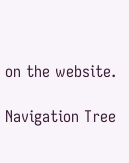on the website.

Navigation Tree